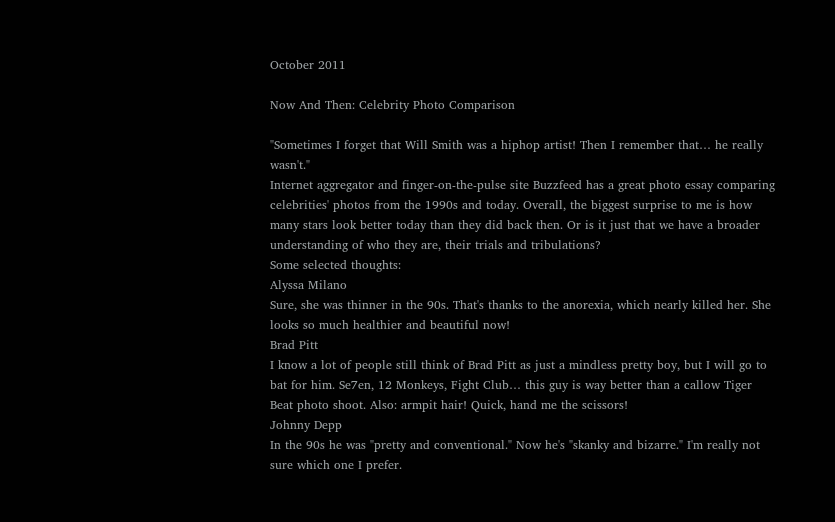October 2011

Now And Then: Celebrity Photo Comparison

"Sometimes I forget that Will Smith was a hiphop artist! Then I remember that… he really wasn't."
Internet aggregator and finger-on-the-pulse site Buzzfeed has a great photo essay comparing celebrities' photos from the 1990s and today. Overall, the biggest surprise to me is how many stars look better today than they did back then. Or is it just that we have a broader understanding of who they are, their trials and tribulations?
Some selected thoughts:
Alyssa Milano
Sure, she was thinner in the 90s. That's thanks to the anorexia, which nearly killed her. She looks so much healthier and beautiful now!
Brad Pitt
I know a lot of people still think of Brad Pitt as just a mindless pretty boy, but I will go to bat for him. Se7en, 12 Monkeys, Fight Club… this guy is way better than a callow Tiger Beat photo shoot. Also: armpit hair! Quick, hand me the scissors!
Johnny Depp
In the 90s he was "pretty and conventional." Now he's "skanky and bizarre." I'm really not sure which one I prefer.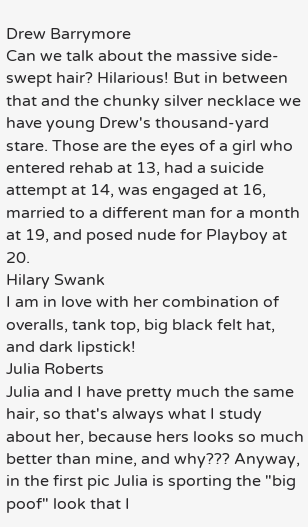Drew Barrymore
Can we talk about the massive side-swept hair? Hilarious! But in between that and the chunky silver necklace we have young Drew's thousand-yard stare. Those are the eyes of a girl who entered rehab at 13, had a suicide attempt at 14, was engaged at 16, married to a different man for a month at 19, and posed nude for Playboy at 20.
Hilary Swank
I am in love with her combination of overalls, tank top, big black felt hat, and dark lipstick!
Julia Roberts
Julia and I have pretty much the same hair, so that's always what I study about her, because hers looks so much better than mine, and why??? Anyway, in the first pic Julia is sporting the "big poof" look that I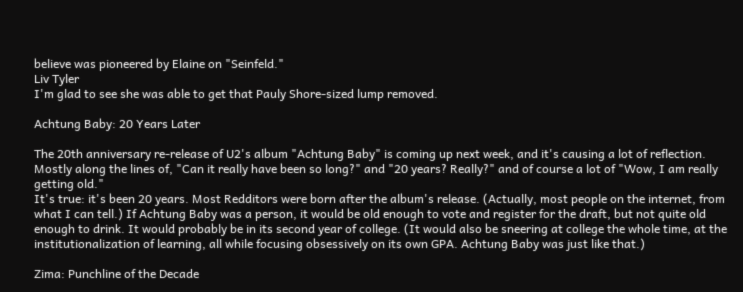believe was pioneered by Elaine on "Seinfeld."
Liv Tyler
I'm glad to see she was able to get that Pauly Shore-sized lump removed.

Achtung Baby: 20 Years Later

The 20th anniversary re-release of U2's album "Achtung Baby" is coming up next week, and it's causing a lot of reflection. Mostly along the lines of, "Can it really have been so long?" and "20 years? Really?" and of course a lot of "Wow, I am really getting old."
It's true: it's been 20 years. Most Redditors were born after the album's release. (Actually, most people on the internet, from what I can tell.) If Achtung Baby was a person, it would be old enough to vote and register for the draft, but not quite old enough to drink. It would probably be in its second year of college. (It would also be sneering at college the whole time, at the institutionalization of learning, all while focusing obsessively on its own GPA. Achtung Baby was just like that.)

Zima: Punchline of the Decade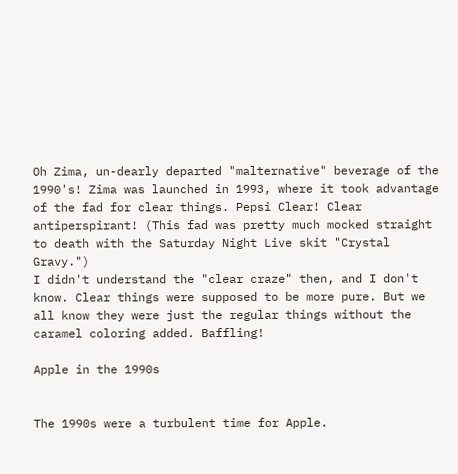Oh Zima, un-dearly departed "malternative" beverage of the 1990's! Zima was launched in 1993, where it took advantage of the fad for clear things. Pepsi Clear! Clear antiperspirant! (This fad was pretty much mocked straight to death with the Saturday Night Live skit "Crystal Gravy.")
I didn't understand the "clear craze" then, and I don't know. Clear things were supposed to be more pure. But we all know they were just the regular things without the caramel coloring added. Baffling!

Apple in the 1990s


The 1990s were a turbulent time for Apple.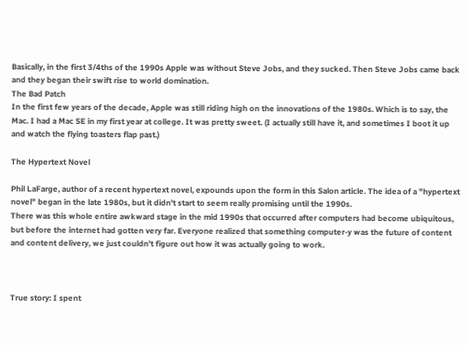Basically, in the first 3/4ths of the 1990s Apple was without Steve Jobs, and they sucked. Then Steve Jobs came back and they began their swift rise to world domination.
The Bad Patch
In the first few years of the decade, Apple was still riding high on the innovations of the 1980s. Which is to say, the Mac. I had a Mac SE in my first year at college. It was pretty sweet. (I actually still have it, and sometimes I boot it up and watch the flying toasters flap past.)

The Hypertext Novel

Phil LaFarge, author of a recent hypertext novel, expounds upon the form in this Salon article. The idea of a "hypertext novel" began in the late 1980s, but it didn't start to seem really promising until the 1990s.
There was this whole entire awkward stage in the mid 1990s that occurred after computers had become ubiquitous, but before the internet had gotten very far. Everyone realized that something computer-y was the future of content and content delivery, we just couldn't figure out how it was actually going to work.



True story: I spent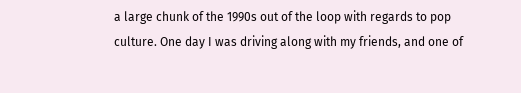a large chunk of the 1990s out of the loop with regards to pop culture. One day I was driving along with my friends, and one of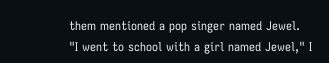them mentioned a pop singer named Jewel.
"I went to school with a girl named Jewel," I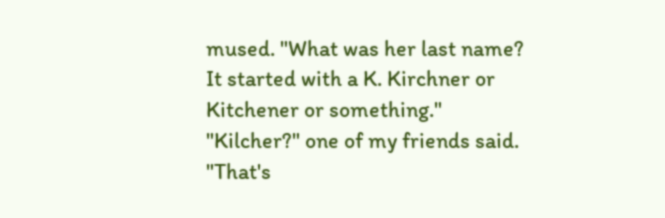mused. "What was her last name? It started with a K. Kirchner or Kitchener or something."
"Kilcher?" one of my friends said.
"That's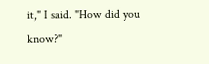it," I said. "How did you know?"